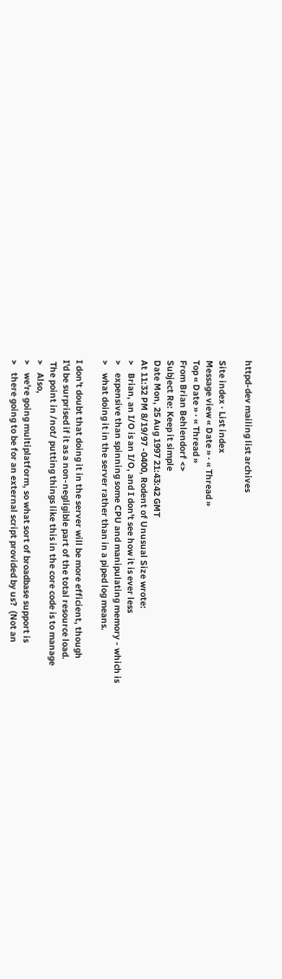httpd-dev mailing list archives

Site index · List index
Message view « Date » · « Thread »
Top « Date » · « Thread »
From Brian Behlendorf <>
Subject Re: Keep it simple
Date Mon, 25 Aug 1997 21:43:42 GMT
At 11:32 PM 8/19/97 -0400, Rodent of Unusual Size wrote:
>    Brian, an I/O is an I/O, and I don't see how it is ever less
>    expensive than spinning some CPU and manipulating memory - which is
>    what doing it in the server rather than in a piped log means.

I don't doubt that doing it in the server will be more efficient, though
I'd be surprised if it as a non-negligible part of the total resource load.
 The point in /not/ putting things like this in the core code is to manage
>    Also,
>    we're going multiplatform, so what sort of broadbase support is
>    there going to be for an external script provided by us?  (Not an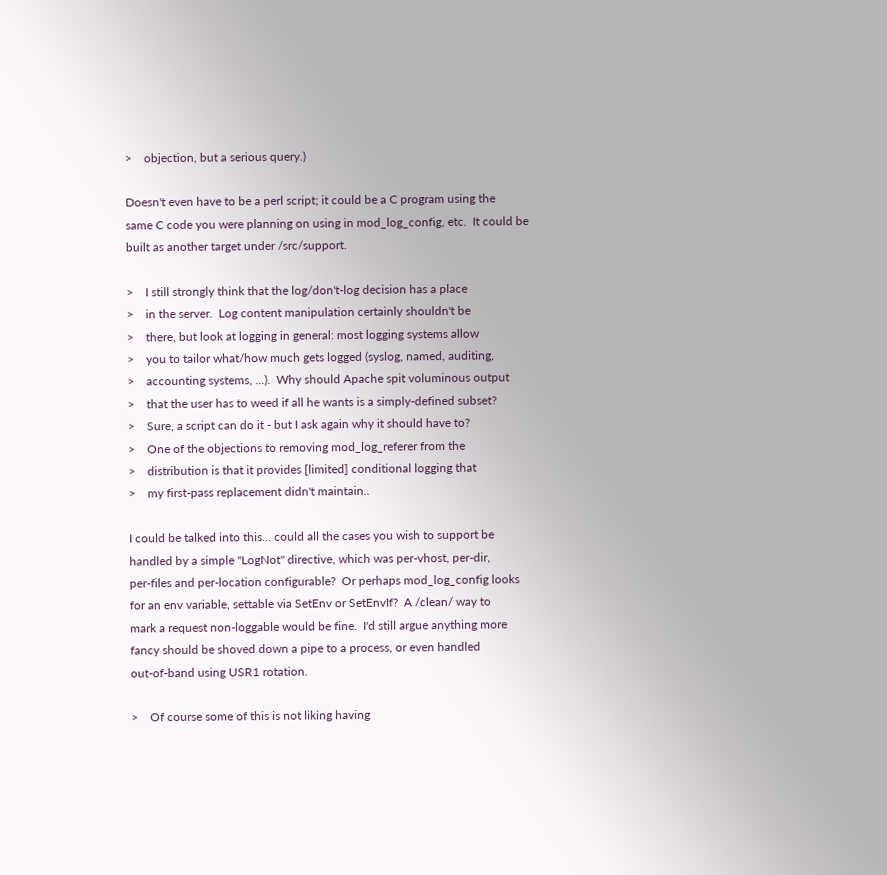>    objection, but a serious query.)

Doesn't even have to be a perl script; it could be a C program using the
same C code you were planning on using in mod_log_config, etc.  It could be
built as another target under /src/support.

>    I still strongly think that the log/don't-log decision has a place
>    in the server.  Log content manipulation certainly shouldn't be
>    there, but look at logging in general: most logging systems allow
>    you to tailor what/how much gets logged (syslog, named, auditing,
>    accounting systems, ...).  Why should Apache spit voluminous output
>    that the user has to weed if all he wants is a simply-defined subset?
>    Sure, a script can do it - but I ask again why it should have to?
>    One of the objections to removing mod_log_referer from the
>    distribution is that it provides [limited] conditional logging that
>    my first-pass replacement didn't maintain..

I could be talked into this... could all the cases you wish to support be
handled by a simple "LogNot" directive, which was per-vhost, per-dir,
per-files and per-location configurable?  Or perhaps mod_log_config looks
for an env variable, settable via SetEnv or SetEnvIf?  A /clean/ way to
mark a request non-loggable would be fine.  I'd still argue anything more
fancy should be shoved down a pipe to a process, or even handled
out-of-band using USR1 rotation.

>    Of course some of this is not liking having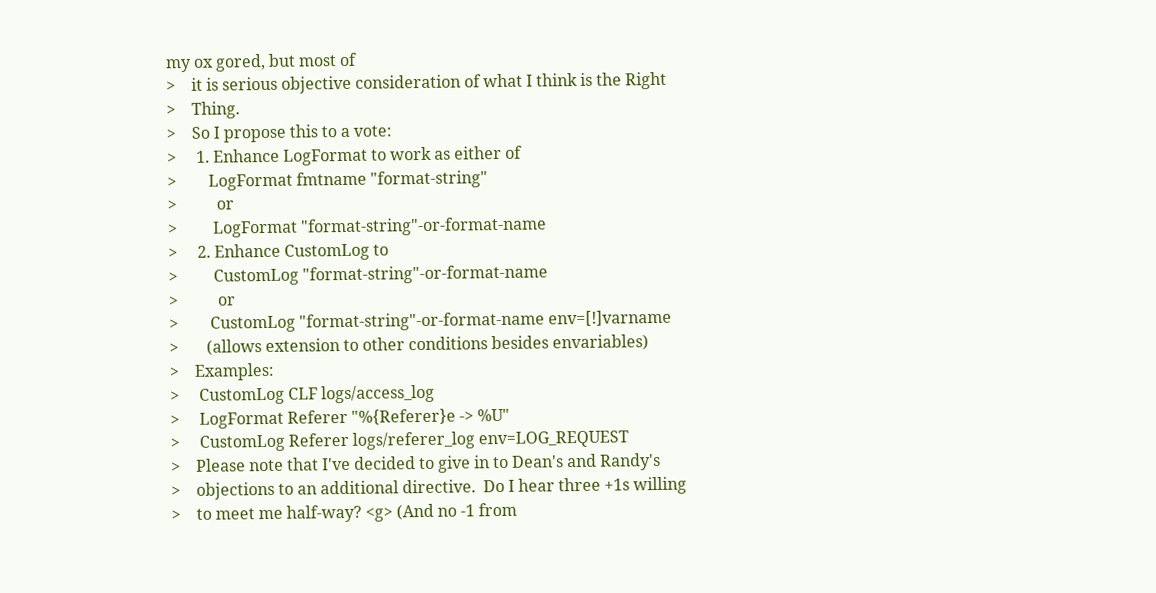my ox gored, but most of
>    it is serious objective consideration of what I think is the Right
>    Thing.
>    So I propose this to a vote:
>     1. Enhance LogFormat to work as either of
>        LogFormat fmtname "format-string"
>          or
>         LogFormat "format-string"-or-format-name
>     2. Enhance CustomLog to
>         CustomLog "format-string"-or-format-name
>          or
>        CustomLog "format-string"-or-format-name env=[!]varname
>       (allows extension to other conditions besides envariables)
>    Examples:
>     CustomLog CLF logs/access_log
>     LogFormat Referer "%{Referer}e -> %U"
>     CustomLog Referer logs/referer_log env=LOG_REQUEST
>    Please note that I've decided to give in to Dean's and Randy's
>    objections to an additional directive.  Do I hear three +1s willing
>    to meet me half-way? <g> (And no -1 from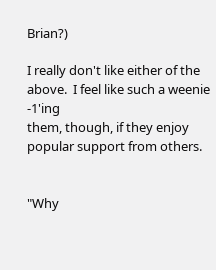Brian?)

I really don't like either of the above.  I feel like such a weenie -1'ing
them, though, if they enjoy popular support from others.


"Why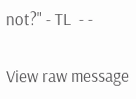not?" - TL  - -

View raw message